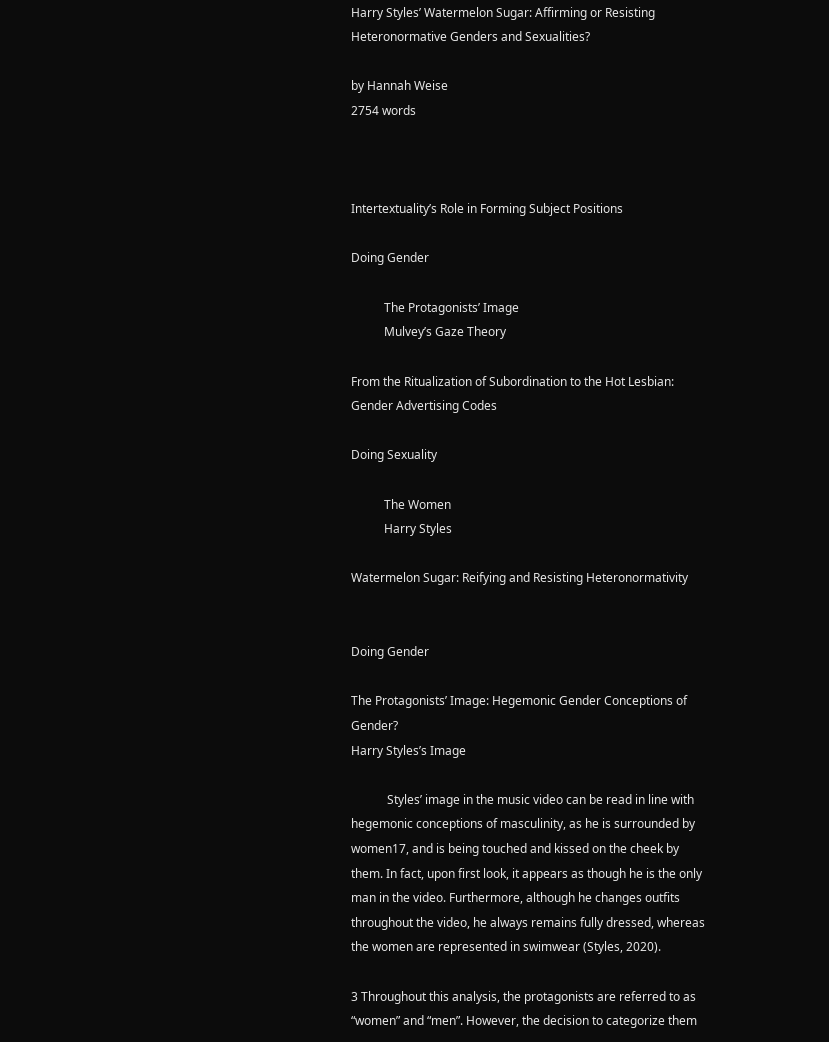Harry Styles’ Watermelon Sugar: Affirming or Resisting Heteronormative Genders and Sexualities?

by Hannah Weise
2754 words



Intertextuality’s Role in Forming Subject Positions

Doing Gender

           The Protagonists’ Image
           Mulvey’s Gaze Theory

From the Ritualization of Subordination to the Hot Lesbian: Gender Advertising Codes

Doing Sexuality

           The Women
           Harry Styles

Watermelon Sugar: Reifying and Resisting Heteronormativity


Doing Gender

The Protagonists’ Image: Hegemonic Gender Conceptions of Gender?
Harry Styles’s Image

            Styles’ image in the music video can be read in line with hegemonic conceptions of masculinity, as he is surrounded by women17, and is being touched and kissed on the cheek by them. In fact, upon first look, it appears as though he is the only man in the video. Furthermore, although he changes outfits throughout the video, he always remains fully dressed, whereas the women are represented in swimwear (Styles, 2020).

3 Throughout this analysis, the protagonists are referred to as “women” and “men”. However, the decision to categorize them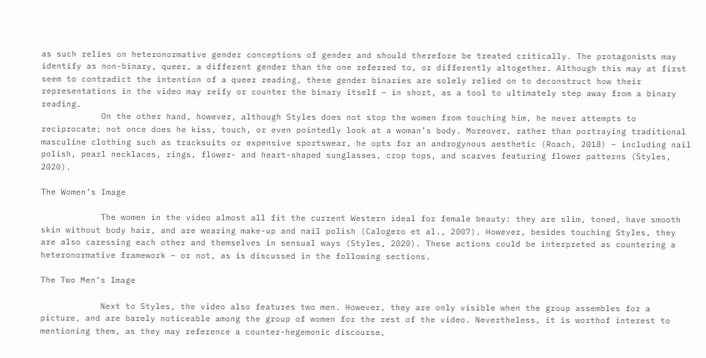as such relies on heteronormative gender conceptions of gender and should therefore be treated critically. The protagonists may identify as non-binary, queer, a different gender than the one referred to, or differently altogether. Although this may at first seem to contradict the intention of a queer reading, these gender binaries are solely relied on to deconstruct how their representations in the video may reify or counter the binary itself – in short, as a tool to ultimately step away from a binary reading.
            On the other hand, however, although Styles does not stop the women from touching him, he never attempts to reciprocate; not once does he kiss, touch, or even pointedly look at a woman’s body. Moreover, rather than portraying traditional masculine clothing such as tracksuits or expensive sportswear, he opts for an androgynous aesthetic (Roach, 2018) – including nail polish, pearl necklaces, rings, flower- and heart-shaped sunglasses, crop tops, and scarves featuring flower patterns (Styles, 2020).

The Women’s Image

            The women in the video almost all fit the current Western ideal for female beauty: they are slim, toned, have smooth skin without body hair, and are wearing make-up and nail polish (Calogero et al., 2007). However, besides touching Styles, they are also caressing each other and themselves in sensual ways (Styles, 2020). These actions could be interpreted as countering a heteronormative framework – or not, as is discussed in the following sections.

The Two Men’s Image

            Next to Styles, the video also features two men. However, they are only visible when the group assembles for a picture, and are barely noticeable among the group of women for the rest of the video. Nevertheless, it is worthof interest to  mentioning them, as they may reference a counter-hegemonic discourse,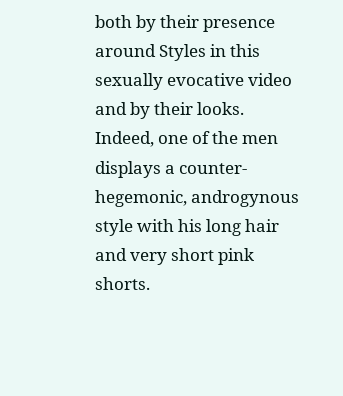both by their presence around Styles in this sexually evocative video and by their looks. Indeed, one of the men displays a counter-hegemonic, androgynous style with his long hair and very short pink shorts.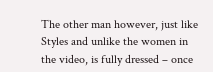The other man however, just like Styles and unlike the women in the video, is fully dressed – once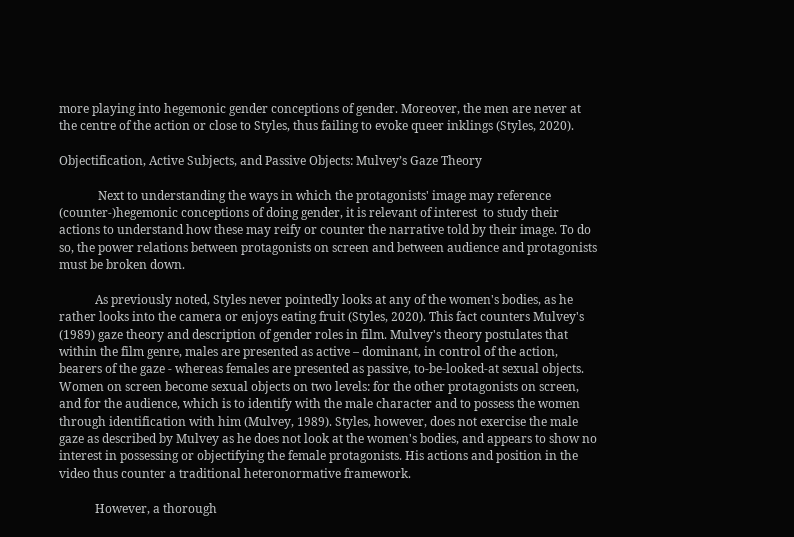more playing into hegemonic gender conceptions of gender. Moreover, the men are never at the centre of the action or close to Styles, thus failing to evoke queer inklings (Styles, 2020).

Objectification, Active Subjects, and Passive Objects: Mulvey’s Gaze Theory

             Next to understanding the ways in which the protagonists' image may reference (counter-)hegemonic conceptions of doing gender, it is relevant of interest  to study their actions to understand how these may reify or counter the narrative told by their image. To do so, the power relations between protagonists on screen and between audience and protagonists must be broken down.

            As previously noted, Styles never pointedly looks at any of the women's bodies, as he rather looks into the camera or enjoys eating fruit (Styles, 2020). This fact counters Mulvey's (1989) gaze theory and description of gender roles in film. Mulvey's theory postulates that within the film genre, males are presented as active – dominant, in control of the action, bearers of the gaze - whereas females are presented as passive, to-be-looked-at sexual objects. Women on screen become sexual objects on two levels: for the other protagonists on screen, and for the audience, which is to identify with the male character and to possess the women through identification with him (Mulvey, 1989). Styles, however, does not exercise the male gaze as described by Mulvey as he does not look at the women's bodies, and appears to show no interest in possessing or objectifying the female protagonists. His actions and position in the video thus counter a traditional heteronormative framework.

            However, a thorough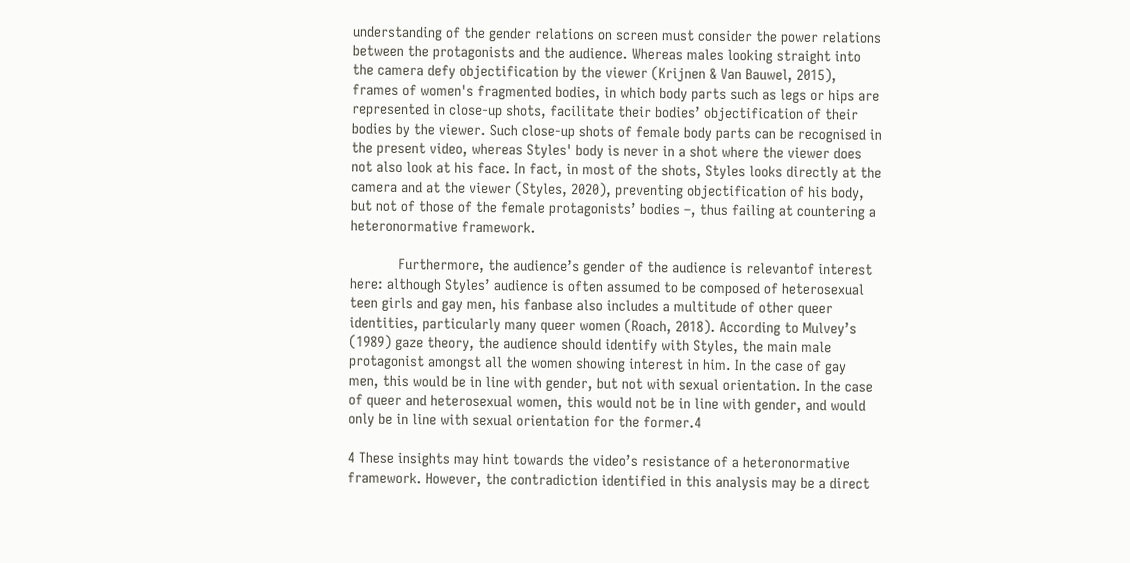understanding of the gender relations on screen must consider the power relations between the protagonists and the audience. Whereas males looking straight into the camera defy objectification by the viewer (Krijnen & Van Bauwel, 2015), frames of women's fragmented bodies, in which body parts such as legs or hips are represented in close-up shots, facilitate their bodies’ objectification of their bodies by the viewer. Such close-up shots of female body parts can be recognised in the present video, whereas Styles' body is never in a shot where the viewer does not also look at his face. In fact, in most of the shots, Styles looks directly at the camera and at the viewer (Styles, 2020), preventing objectification of his body, but not of those of the female protagonists’ bodies –, thus failing at countering a heteronormative framework.

            Furthermore, the audience’s gender of the audience is relevantof interest  here: although Styles’ audience is often assumed to be composed of heterosexual teen girls and gay men, his fanbase also includes a multitude of other queer identities, particularly many queer women (Roach, 2018). According to Mulvey’s (1989) gaze theory, the audience should identify with Styles, the main male protagonist amongst all the women showing interest in him. In the case of gay men, this would be in line with gender, but not with sexual orientation. In the case of queer and heterosexual women, this would not be in line with gender, and would only be in line with sexual orientation for the former.4

4 These insights may hint towards the video’s resistance of a heteronormative framework. However, the contradiction identified in this analysis may be a direct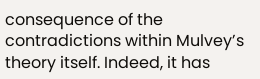consequence of the contradictions within Mulvey’s theory itself. Indeed, it has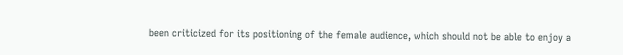been criticized for its positioning of the female audience, which should not be able to enjoy a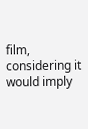film, considering it would imply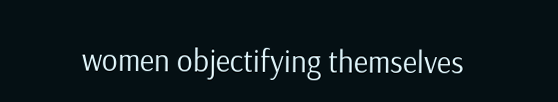women objectifying themselves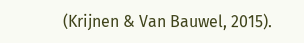(Krijnen & Van Bauwel, 2015).